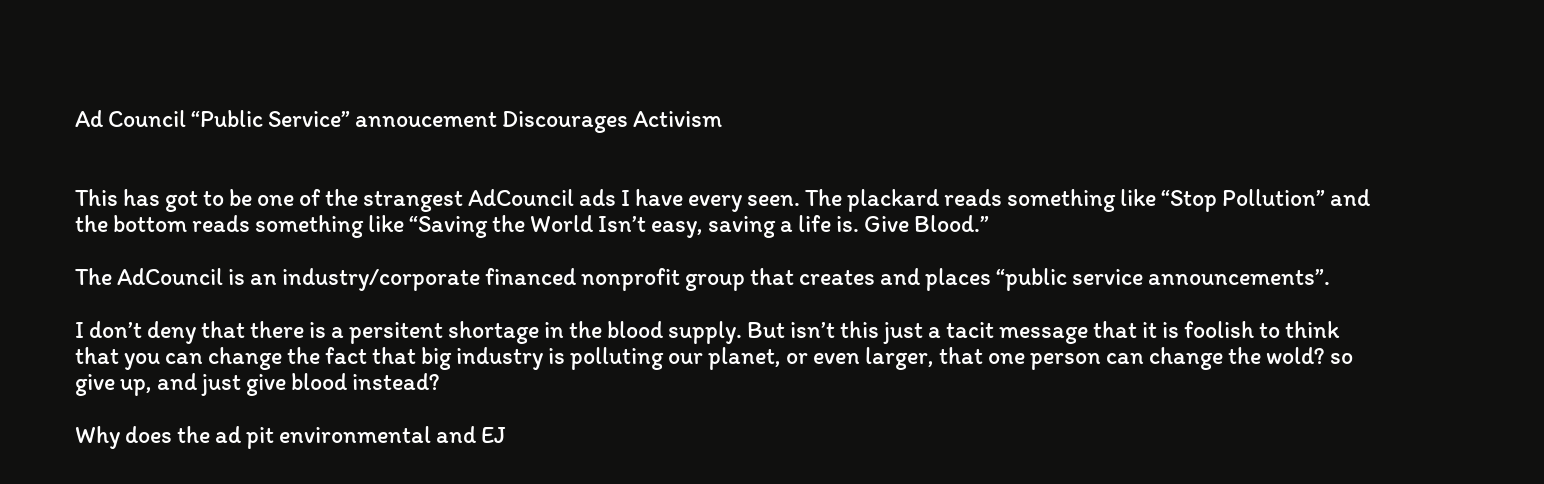Ad Council “Public Service” annoucement Discourages Activism


This has got to be one of the strangest AdCouncil ads I have every seen. The plackard reads something like “Stop Pollution” and the bottom reads something like “Saving the World Isn’t easy, saving a life is. Give Blood.”

The AdCouncil is an industry/corporate financed nonprofit group that creates and places “public service announcements”.

I don’t deny that there is a persitent shortage in the blood supply. But isn’t this just a tacit message that it is foolish to think that you can change the fact that big industry is polluting our planet, or even larger, that one person can change the wold? so give up, and just give blood instead?

Why does the ad pit environmental and EJ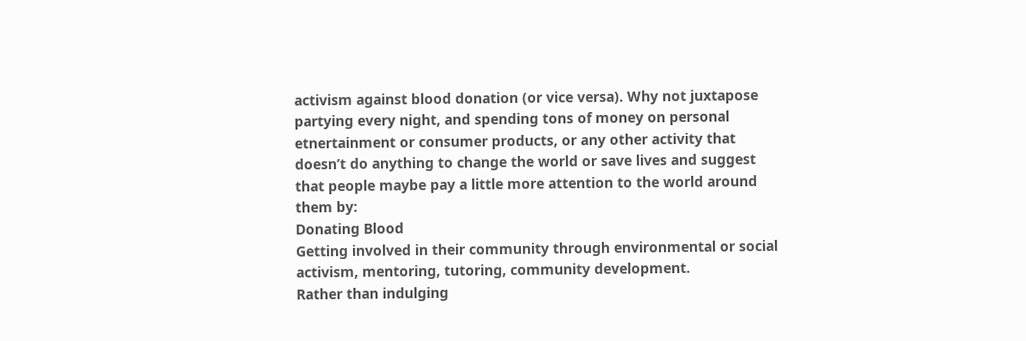activism against blood donation (or vice versa). Why not juxtapose partying every night, and spending tons of money on personal etnertainment or consumer products, or any other activity that doesn’t do anything to change the world or save lives and suggest that people maybe pay a little more attention to the world around them by:
Donating Blood
Getting involved in their community through environmental or social activism, mentoring, tutoring, community development.
Rather than indulging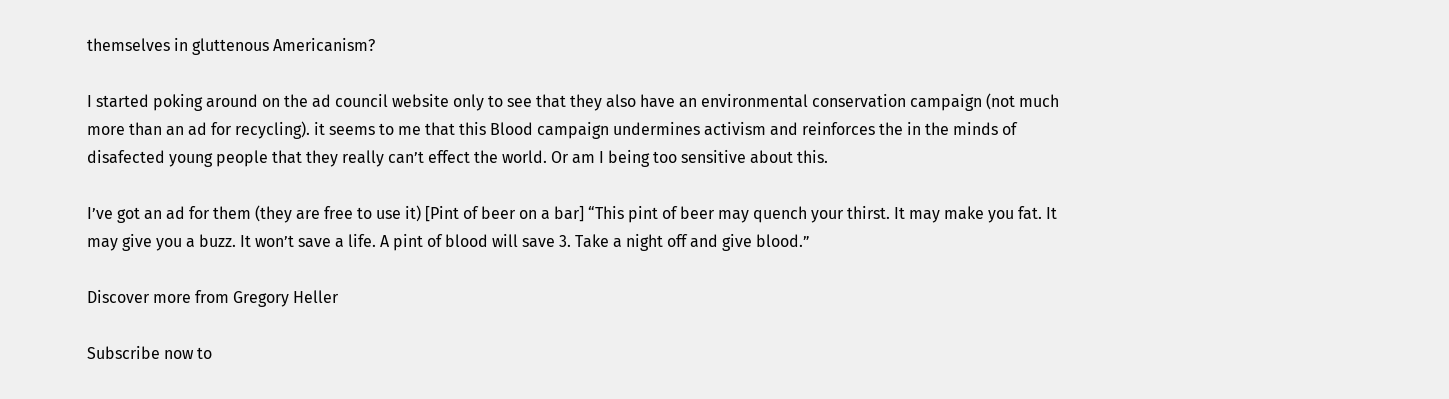themselves in gluttenous Americanism?

I started poking around on the ad council website only to see that they also have an environmental conservation campaign (not much more than an ad for recycling). it seems to me that this Blood campaign undermines activism and reinforces the in the minds of disafected young people that they really can’t effect the world. Or am I being too sensitive about this.

I’ve got an ad for them (they are free to use it) [Pint of beer on a bar] “This pint of beer may quench your thirst. It may make you fat. It may give you a buzz. It won’t save a life. A pint of blood will save 3. Take a night off and give blood.”

Discover more from Gregory Heller

Subscribe now to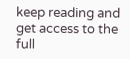keep reading and get access to the full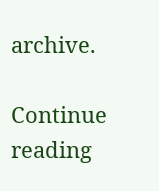archive.

Continue reading